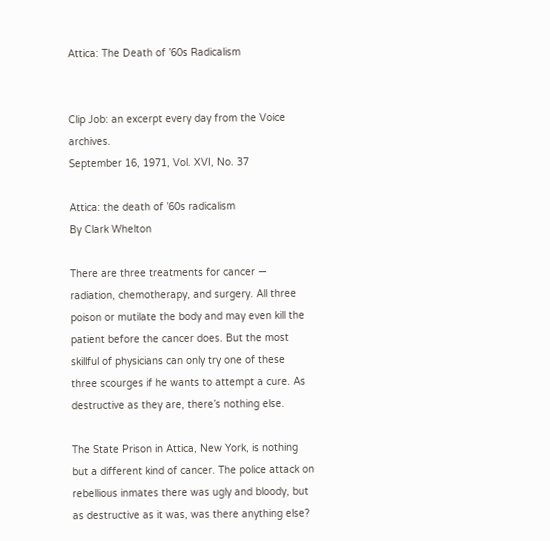Attica: The Death of ’60s Radicalism


Clip Job: an excerpt every day from the Voice archives.
September 16, 1971, Vol. XVI, No. 37

Attica: the death of ’60s radicalism
By Clark Whelton

There are three treatments for cancer — radiation, chemotherapy, and surgery. All three poison or mutilate the body and may even kill the patient before the cancer does. But the most skillful of physicians can only try one of these three scourges if he wants to attempt a cure. As destructive as they are, there’s nothing else.

The State Prison in Attica, New York, is nothing but a different kind of cancer. The police attack on rebellious inmates there was ugly and bloody, but as destructive as it was, was there anything else?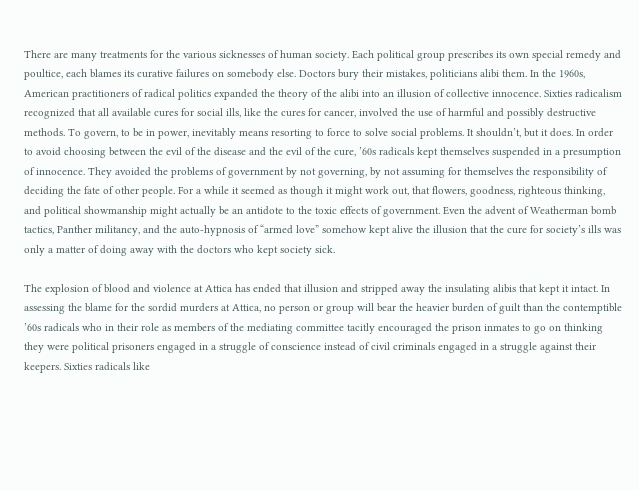There are many treatments for the various sicknesses of human society. Each political group prescribes its own special remedy and poultice, each blames its curative failures on somebody else. Doctors bury their mistakes, politicians alibi them. In the 1960s, American practitioners of radical politics expanded the theory of the alibi into an illusion of collective innocence. Sixties radicalism recognized that all available cures for social ills, like the cures for cancer, involved the use of harmful and possibly destructive methods. To govern, to be in power, inevitably means resorting to force to solve social problems. It shouldn’t, but it does. In order to avoid choosing between the evil of the disease and the evil of the cure, ’60s radicals kept themselves suspended in a presumption of innocence. They avoided the problems of government by not governing, by not assuming for themselves the responsibility of deciding the fate of other people. For a while it seemed as though it might work out, that flowers, goodness, righteous thinking, and political showmanship might actually be an antidote to the toxic effects of government. Even the advent of Weatherman bomb tactics, Panther militancy, and the auto-hypnosis of “armed love” somehow kept alive the illusion that the cure for society’s ills was only a matter of doing away with the doctors who kept society sick.

The explosion of blood and violence at Attica has ended that illusion and stripped away the insulating alibis that kept it intact. In assessing the blame for the sordid murders at Attica, no person or group will bear the heavier burden of guilt than the contemptible ’60s radicals who in their role as members of the mediating committee tacitly encouraged the prison inmates to go on thinking they were political prisoners engaged in a struggle of conscience instead of civil criminals engaged in a struggle against their keepers. Sixties radicals like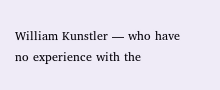William Kunstler — who have no experience with the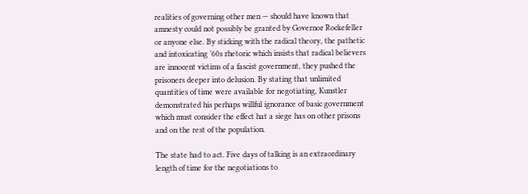realities of governing other men — should have known that amnesty could not possibly be granted by Governor Rockefeller or anyone else. By sticking with the radical theory, the pathetic and intoxicating ’60s rhetoric which insists that radical believers are innocent victims of a fascist government, they pushed the prisoners deeper into delusion. By stating that unlimited quantities of time were available for negotiating, Kunstler demonstrated his perhaps willful ignorance of basic government which must consider the effect hat a siege has on other prisons and on the rest of the population.

The state had to act. Five days of talking is an extraordinary length of time for the negotiations to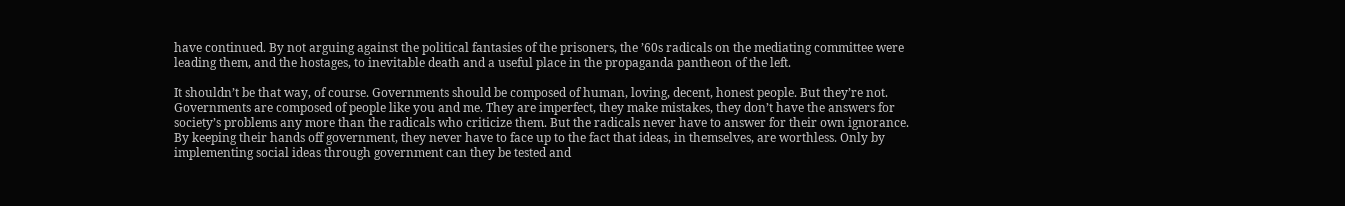have continued. By not arguing against the political fantasies of the prisoners, the ’60s radicals on the mediating committee were leading them, and the hostages, to inevitable death and a useful place in the propaganda pantheon of the left.

It shouldn’t be that way, of course. Governments should be composed of human, loving, decent, honest people. But they’re not. Governments are composed of people like you and me. They are imperfect, they make mistakes, they don’t have the answers for society’s problems any more than the radicals who criticize them. But the radicals never have to answer for their own ignorance. By keeping their hands off government, they never have to face up to the fact that ideas, in themselves, are worthless. Only by implementing social ideas through government can they be tested and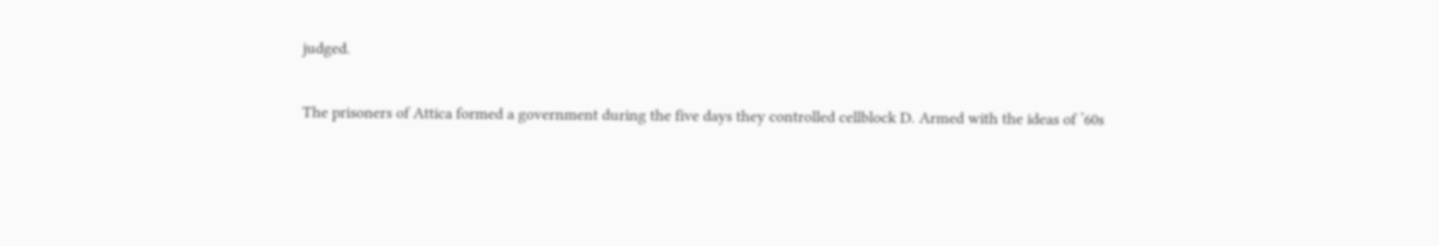judged.

The prisoners of Attica formed a government during the five days they controlled cellblock D. Armed with the ideas of ’60s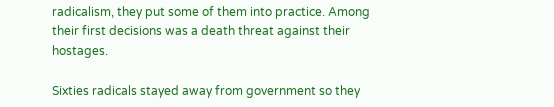radicalism, they put some of them into practice. Among their first decisions was a death threat against their hostages.

Sixties radicals stayed away from government so they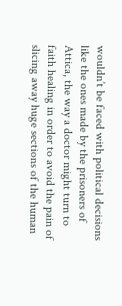wouldn’t be faced with political decisions like the ones made by the prisoners of Attica, the way a doctor might turn to faith healing in order to avoid the pain of slicing away huge sections of the human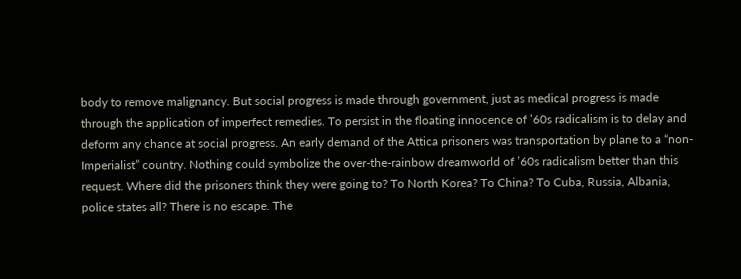body to remove malignancy. But social progress is made through government, just as medical progress is made through the application of imperfect remedies. To persist in the floating innocence of ’60s radicalism is to delay and deform any chance at social progress. An early demand of the Attica prisoners was transportation by plane to a “non-Imperialist” country. Nothing could symbolize the over-the-rainbow dreamworld of ’60s radicalism better than this request. Where did the prisoners think they were going to? To North Korea? To China? To Cuba, Russia, Albania, police states all? There is no escape. The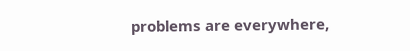problems are everywhere,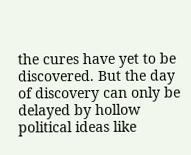the cures have yet to be discovered. But the day of discovery can only be delayed by hollow political ideas like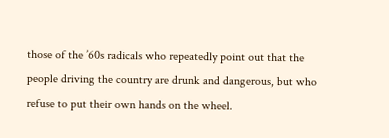those of the ’60s radicals who repeatedly point out that the people driving the country are drunk and dangerous, but who refuse to put their own hands on the wheel.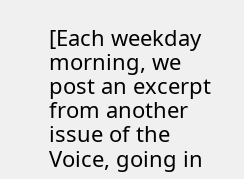[Each weekday morning, we post an excerpt from another issue of the Voice, going in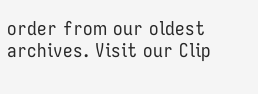order from our oldest archives. Visit our Clip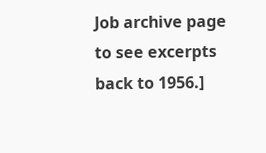Job archive page to see excerpts back to 1956.]